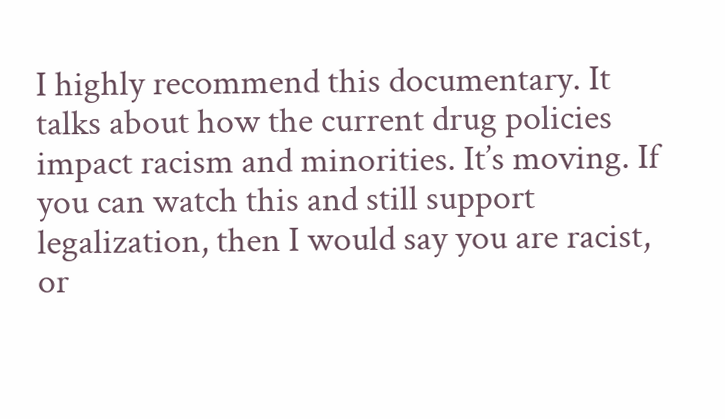I highly recommend this documentary. It talks about how the current drug policies impact racism and minorities. It’s moving. If you can watch this and still support legalization, then I would say you are racist, or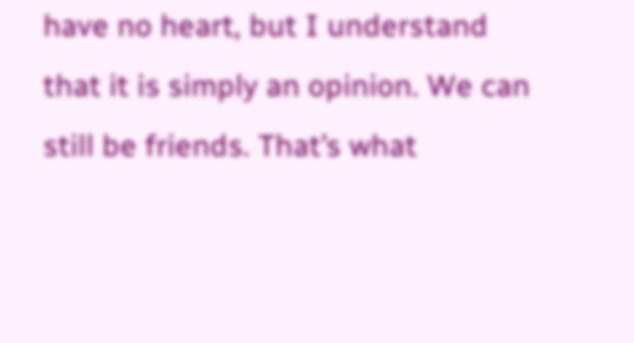have no heart, but I understand that it is simply an opinion. We can still be friends. That’s what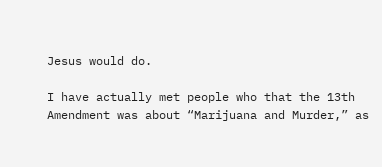Jesus would do.

I have actually met people who that the 13th Amendment was about “Marijuana and Murder,” as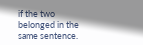if the two belonged in the same sentence.